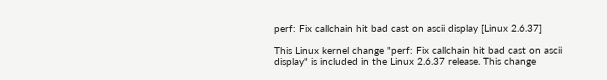perf: Fix callchain hit bad cast on ascii display [Linux 2.6.37]

This Linux kernel change "perf: Fix callchain hit bad cast on ascii display" is included in the Linux 2.6.37 release. This change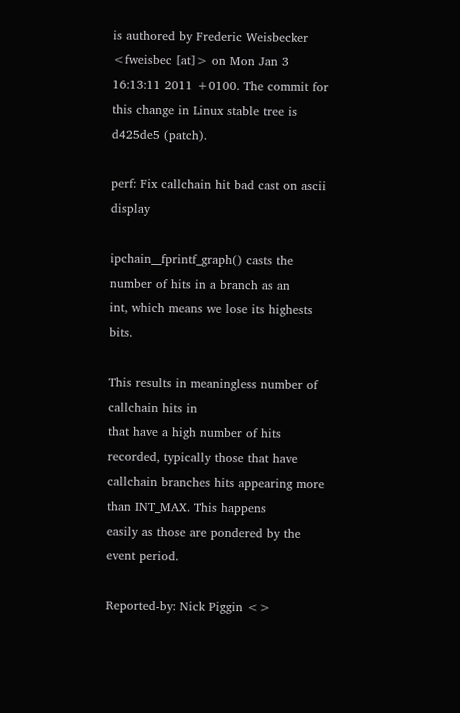is authored by Frederic Weisbecker <fweisbec [at]> on Mon Jan 3 16:13:11 2011 +0100. The commit for this change in Linux stable tree is d425de5 (patch).

perf: Fix callchain hit bad cast on ascii display

ipchain__fprintf_graph() casts the number of hits in a branch as an
int, which means we lose its highests bits.

This results in meaningless number of callchain hits in
that have a high number of hits recorded, typically those that have
callchain branches hits appearing more than INT_MAX. This happens
easily as those are pondered by the event period.

Reported-by: Nick Piggin <>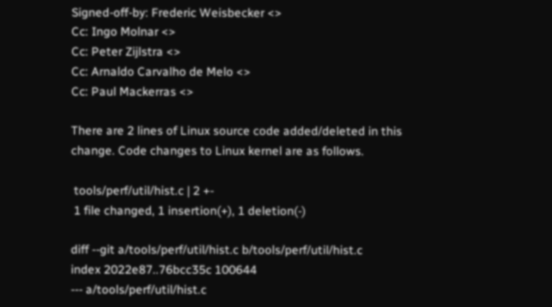Signed-off-by: Frederic Weisbecker <>
Cc: Ingo Molnar <>
Cc: Peter Zijlstra <>
Cc: Arnaldo Carvalho de Melo <>
Cc: Paul Mackerras <>

There are 2 lines of Linux source code added/deleted in this change. Code changes to Linux kernel are as follows.

 tools/perf/util/hist.c | 2 +-
 1 file changed, 1 insertion(+), 1 deletion(-)

diff --git a/tools/perf/util/hist.c b/tools/perf/util/hist.c
index 2022e87..76bcc35c 100644
--- a/tools/perf/util/hist.c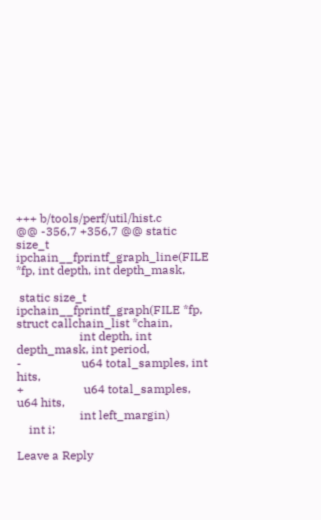+++ b/tools/perf/util/hist.c
@@ -356,7 +356,7 @@ static size_t ipchain__fprintf_graph_line(FILE *fp, int depth, int depth_mask,

 static size_t ipchain__fprintf_graph(FILE *fp, struct callchain_list *chain,
                     int depth, int depth_mask, int period,
-                    u64 total_samples, int hits,
+                    u64 total_samples, u64 hits,
                     int left_margin)
    int i;

Leave a Reply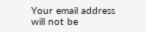Your email address will not be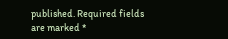published. Required fields are marked *